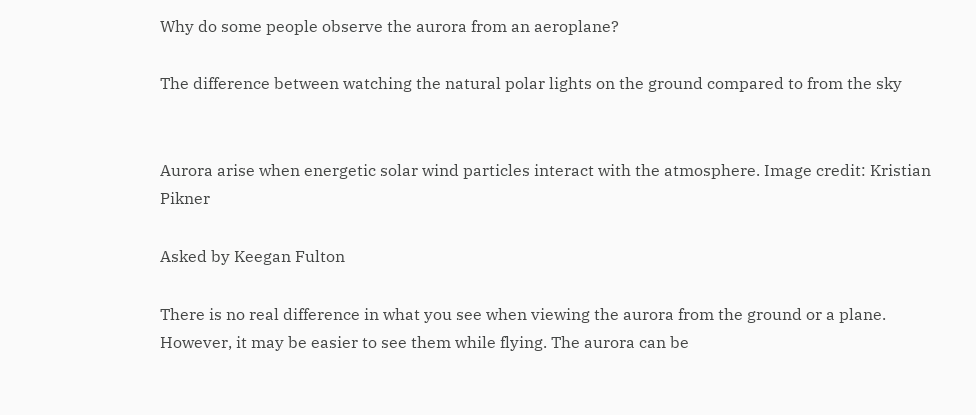Why do some people observe the aurora from an aeroplane?

The difference between watching the natural polar lights on the ground compared to from the sky


Aurora arise when energetic solar wind particles interact with the atmosphere. Image credit: Kristian Pikner

Asked by Keegan Fulton

There is no real difference in what you see when viewing the aurora from the ground or a plane. However, it may be easier to see them while flying. The aurora can be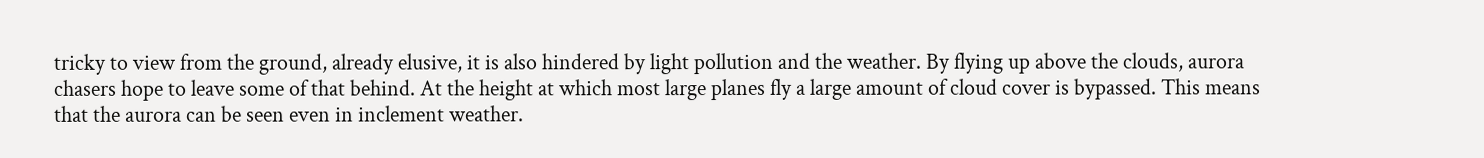tricky to view from the ground, already elusive, it is also hindered by light pollution and the weather. By flying up above the clouds, aurora chasers hope to leave some of that behind. At the height at which most large planes fly a large amount of cloud cover is bypassed. This means that the aurora can be seen even in inclement weather.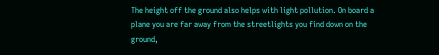The height off the ground also helps with light pollution. On board a plane you are far away from the streetlights you find down on the ground,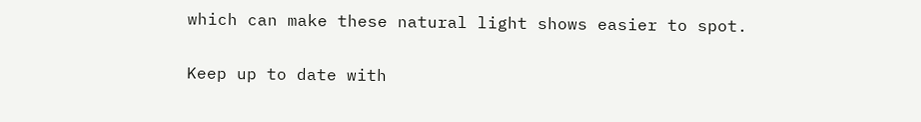which can make these natural light shows easier to spot.

Keep up to date with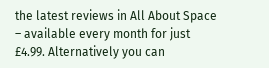the latest reviews in All About Space – available every month for just £4.99. Alternatively you can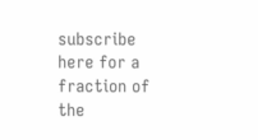subscribe here for a fraction of the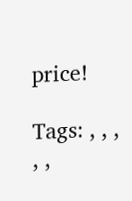price!

Tags: , , , , ,